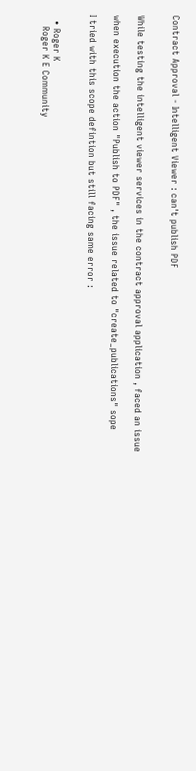Contract Approval - Intelligent Viewer : can't publish PDF


While testing the intelligent viewer services in the contract approval application , faced an issue

when execution the action "Publish to PDF" , the issue related to "create_publications" sope

I tried with this scope defintion but still facing same error :


  • Roger K
    Roger K E Community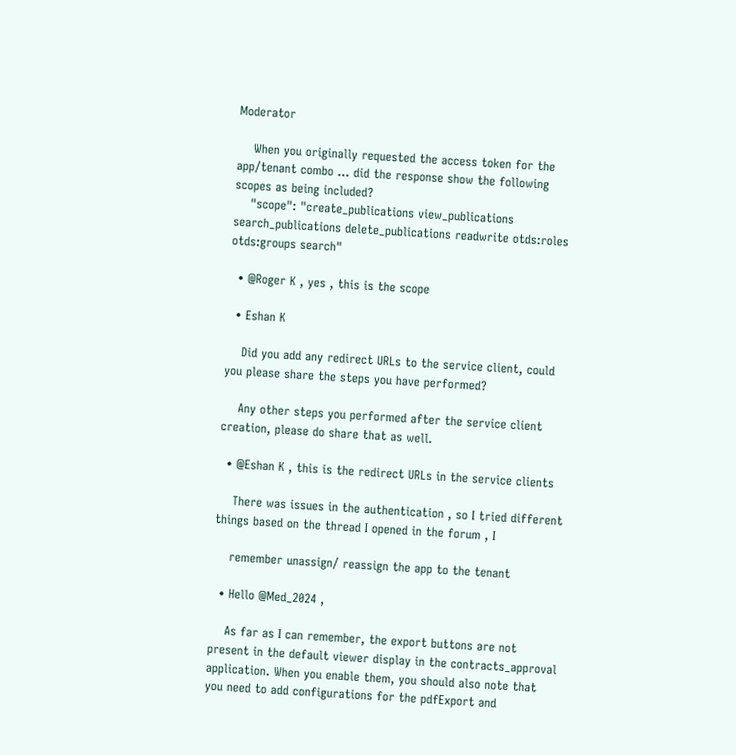Moderator

    When you originally requested the access token for the app/tenant combo … did the response show the following scopes as being included?
    "scope": "create_publications view_publications search_publications delete_publications readwrite otds:roles otds:groups search"

  • @Roger K , yes , this is the scope

  • Eshan K

    Did you add any redirect URLs to the service client, could you please share the steps you have performed?

    Any other steps you performed after the service client creation, please do share that as well.

  • @Eshan K , this is the redirect URLs in the service clients

    There was issues in the authentication , so I tried different things based on the thread I opened in the forum , I

    remember unassign/ reassign the app to the tenant

  • Hello @Med_2024 ,

    As far as I can remember, the export buttons are not present in the default viewer display in the contracts_approval application. When you enable them, you should also note that you need to add configurations for the pdfExport and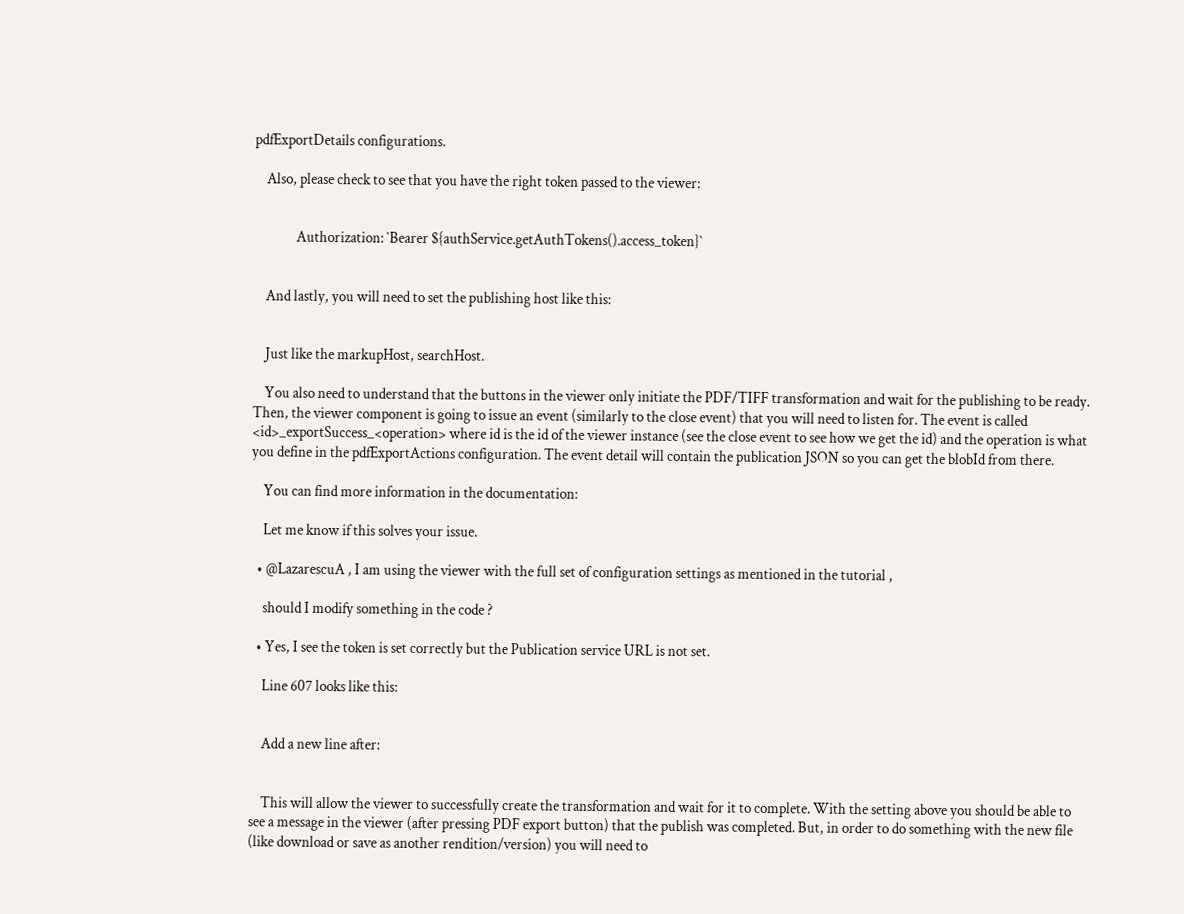pdfExportDetails configurations.

    Also, please check to see that you have the right token passed to the viewer:


              Authorization: `Bearer ${authService.getAuthTokens().access_token}`


    And lastly, you will need to set the publishing host like this:


    Just like the markupHost, searchHost.

    You also need to understand that the buttons in the viewer only initiate the PDF/TIFF transformation and wait for the publishing to be ready. Then, the viewer component is going to issue an event (similarly to the close event) that you will need to listen for. The event is called <id>_exportSuccess_<operation> where id is the id of the viewer instance (see the close event to see how we get the id) and the operation is what you define in the pdfExportActions configuration. The event detail will contain the publication JSON so you can get the blobId from there.

    You can find more information in the documentation:

    Let me know if this solves your issue.

  • @LazarescuA , I am using the viewer with the full set of configuration settings as mentioned in the tutorial ,

    should I modify something in the code ?

  • Yes, I see the token is set correctly but the Publication service URL is not set.

    Line 607 looks like this:


    Add a new line after:


    This will allow the viewer to successfully create the transformation and wait for it to complete. With the setting above you should be able to see a message in the viewer (after pressing PDF export button) that the publish was completed. But, in order to do something with the new file (like download or save as another rendition/version) you will need to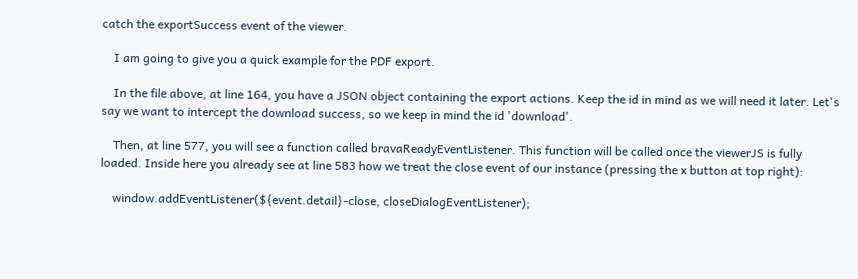catch the exportSuccess event of the viewer.

    I am going to give you a quick example for the PDF export.

    In the file above, at line 164, you have a JSON object containing the export actions. Keep the id in mind as we will need it later. Let's say we want to intercept the download success, so we keep in mind the id 'download'.

    Then, at line 577, you will see a function called bravaReadyEventListener. This function will be called once the viewerJS is fully loaded. Inside here you already see at line 583 how we treat the close event of our instance (pressing the x button at top right):

    window.addEventListener(${event.detail}-close, closeDialogEventListener);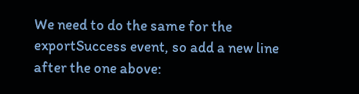We need to do the same for the exportSuccess event, so add a new line after the one above: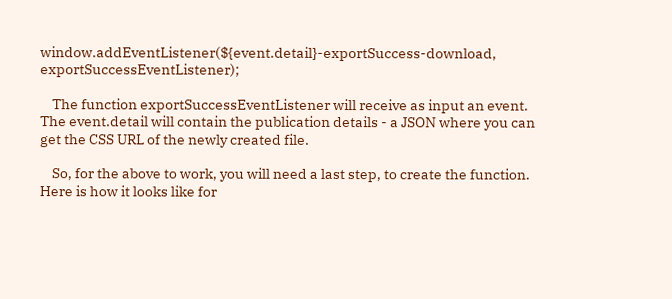window.addEventListener(${event.detail}-exportSuccess-download, exportSuccessEventListener);

    The function exportSuccessEventListener will receive as input an event. The event.detail will contain the publication details - a JSON where you can get the CSS URL of the newly created file.

    So, for the above to work, you will need a last step, to create the function. Here is how it looks like for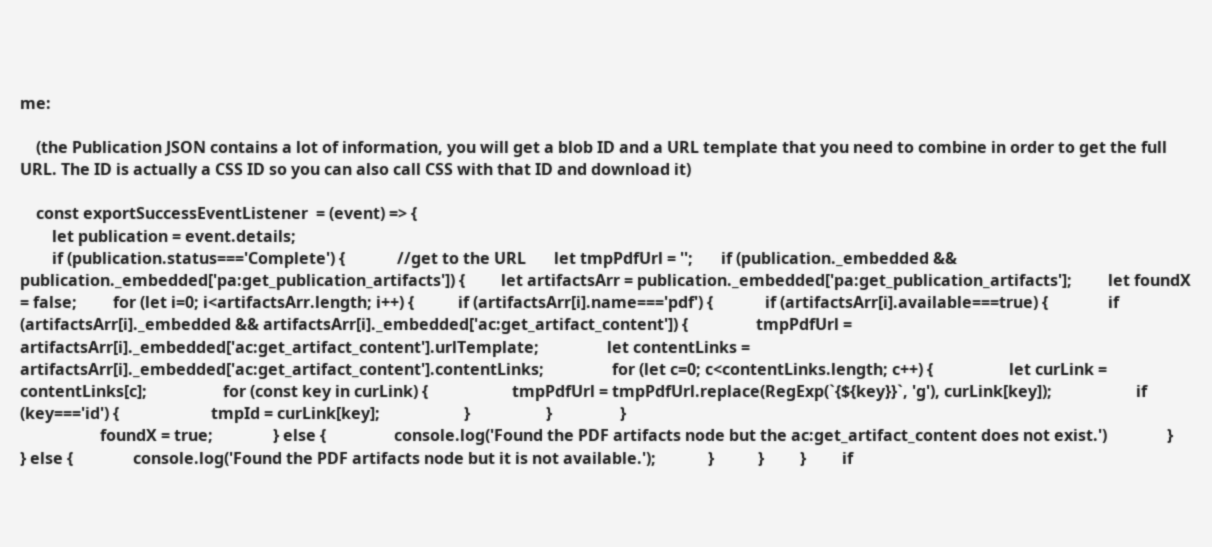me:

    (the Publication JSON contains a lot of information, you will get a blob ID and a URL template that you need to combine in order to get the full URL. The ID is actually a CSS ID so you can also call CSS with that ID and download it)

    const exportSuccessEventListener  = (event) => {
        let publication = event.details;
        if (publication.status==='Complete') {             //get to the URL       let tmpPdfUrl = '';       if (publication._embedded && publication._embedded['pa:get_publication_artifacts']) {         let artifactsArr = publication._embedded['pa:get_publication_artifacts'];         let foundX = false;         for (let i=0; i<artifactsArr.length; i++) {           if (artifactsArr[i].name==='pdf') {             if (artifactsArr[i].available===true) {               if (artifactsArr[i]._embedded && artifactsArr[i]._embedded['ac:get_artifact_content']) {                 tmpPdfUrl = artifactsArr[i]._embedded['ac:get_artifact_content'].urlTemplate;                 let contentLinks = artifactsArr[i]._embedded['ac:get_artifact_content'].contentLinks;                 for (let c=0; c<contentLinks.length; c++) {                   let curLink = contentLinks[c];                   for (const key in curLink) {                     tmpPdfUrl = tmpPdfUrl.replace(RegExp(`{${key}}`, 'g'), curLink[key]);                     if (key==='id') {                       tmpId = curLink[key];                     }                   }                 }
                    foundX = true;               } else {                 console.log('Found the PDF artifacts node but the ac:get_artifact_content does not exist.')               }             } else {               console.log('Found the PDF artifacts node but it is not available.');             }           }         }         if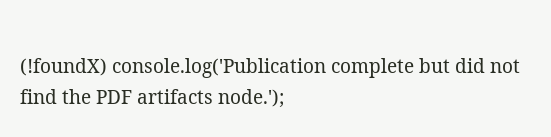(!foundX) console.log('Publication complete but did not find the PDF artifacts node.');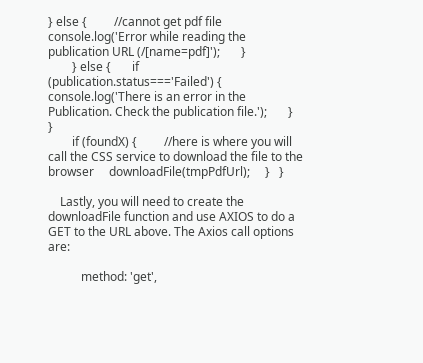} else {         //cannot get pdf file         console.log('Error while reading the publication URL (/[name=pdf]');       }
        } else {       if (publication.status==='Failed') {         console.log('There is an error in the Publication. Check the publication file.');       }     }
        if (foundX) {         //here is where you will call the CSS service to download the file to the browser     downloadFile(tmpPdfUrl);     }   }

    Lastly, you will need to create the downloadFile function and use AXIOS to do a GET to the URL above. The Axios call options are:

           method: 'get',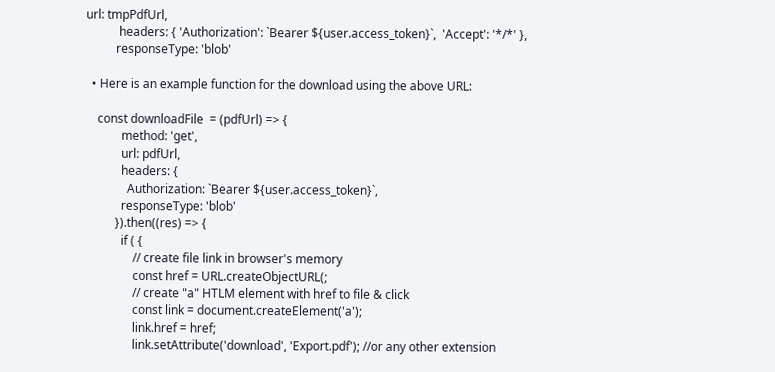url: tmpPdfUrl,
           headers: { 'Authorization': `Bearer ${user.access_token}`,  'Accept': '*/*' },
          responseType: 'blob'

  • Here is an example function for the download using the above URL:

    const downloadFile  = (pdfUrl) => {
            method: 'get',
            url: pdfUrl,
            headers: {
              Authorization: `Bearer ${user.access_token}`,
            responseType: 'blob'
          }).then((res) => {
            if ( {
                // create file link in browser's memory
                const href = URL.createObjectURL(;
                // create "a" HTLM element with href to file & click
                const link = document.createElement('a');
                link.href = href;
                link.setAttribute('download', 'Export.pdf'); //or any other extension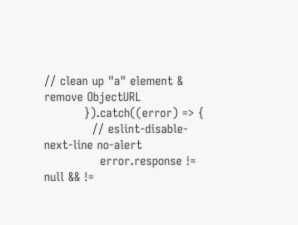// clean up "a" element & remove ObjectURL
          }).catch((error) => {
            // eslint-disable-next-line no-alert
              error.response != null && !=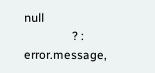null
                ? : error.message,